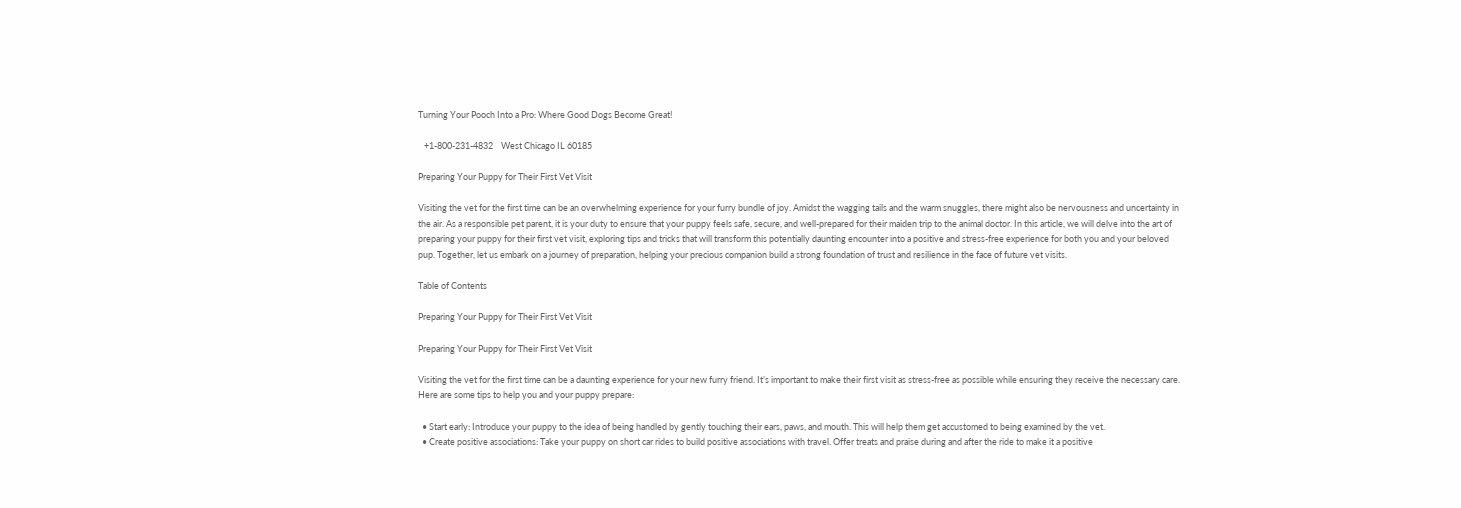Turning Your Pooch Into a Pro: Where Good Dogs Become Great!

   +1-800-231-4832    West Chicago IL 60185

Preparing Your Puppy for Their First Vet Visit

Visiting the vet for the first time can be an overwhelming experience for your furry bundle of joy. Amidst the wagging tails and the warm snuggles, there might also be nervousness and uncertainty in the air. As a responsible pet parent, it is your duty to ensure that your puppy feels safe, secure, and well-prepared for their maiden trip to the animal doctor. In this article, we will delve into the art of preparing your puppy for their first vet visit, exploring tips and tricks that will transform this potentially daunting encounter into a positive and stress-free experience for both you and your beloved pup. Together, let us embark on a journey of preparation, helping your precious companion build a strong foundation of trust and resilience in the face of future vet visits.

Table of Contents

Preparing Your Puppy for Their First Vet Visit

Preparing Your Puppy for Their First Vet Visit

Visiting the vet for the first time can be a daunting experience for your new furry friend. It’s important to make their first visit as stress-free as possible while ensuring they receive the necessary care. Here are some tips to help you and your puppy prepare:

  • Start early: Introduce your puppy to the idea of being handled by gently touching their ears, paws, and mouth. This will help them get accustomed to being examined by the vet.
  • Create positive associations: Take your puppy on short car rides to build positive associations with travel. Offer treats and praise during and after the ride to make it a positive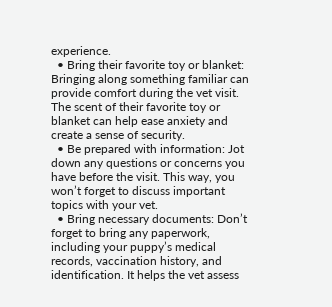experience.
  • Bring their favorite toy or blanket: Bringing along something familiar can provide comfort during the vet visit. The scent of their favorite toy or blanket can help ease anxiety and create a sense of security.
  • Be prepared with information: Jot down any questions or concerns you have before the visit. This way, you won’t forget to discuss important topics with your vet.
  • Bring necessary documents: Don’t forget to bring any paperwork, including your puppy’s medical records, vaccination history, and identification. It helps the vet assess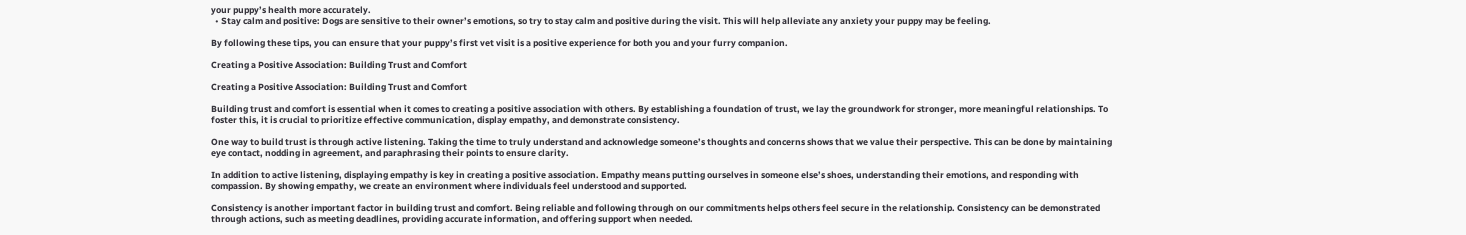your puppy’s health more accurately.
  • Stay calm and positive: Dogs are sensitive to their owner’s emotions, so try to stay calm and positive during the visit. This will help alleviate any anxiety your puppy may be feeling.

By following these tips, you can ensure that your puppy’s first vet visit is a positive experience for both you and your furry companion.

Creating a Positive Association: Building Trust and Comfort

Creating a Positive Association: Building Trust and Comfort

Building trust and comfort is essential when it comes to creating a positive association with others. By establishing a foundation of trust, we lay the groundwork for stronger, more meaningful relationships. To foster this, it is crucial to prioritize effective communication, display empathy, and demonstrate consistency.

One way to build trust is through active listening. Taking the time to truly understand and acknowledge someone’s thoughts and concerns shows that we value their perspective. This can be done by maintaining eye contact, nodding in agreement, and paraphrasing their points to ensure clarity.

In addition to active listening, displaying empathy is key in creating a positive association. Empathy means putting ourselves in someone else’s shoes, understanding their emotions, and responding with compassion. By showing empathy, we create an environment where individuals feel understood and supported.

Consistency is another important factor in building trust and comfort. Being reliable and following through on our commitments helps others feel secure in the relationship. Consistency can be demonstrated through actions, such as meeting deadlines, providing accurate information, and offering support when needed.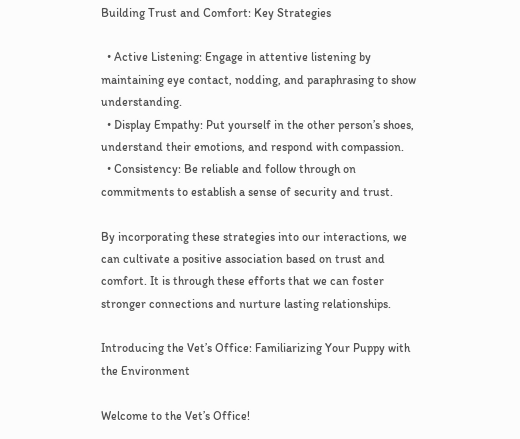Building Trust and Comfort: Key Strategies

  • Active Listening: Engage in attentive listening by maintaining eye contact, nodding, and paraphrasing to show understanding.
  • Display Empathy: Put yourself in the other person’s shoes, understand their emotions, and respond with compassion.
  • Consistency: Be reliable and follow through on commitments to establish a sense of security and trust.

By incorporating these strategies into our interactions, we can cultivate a positive association based on trust and comfort. It is through these efforts that we can foster stronger connections and nurture lasting relationships.

Introducing the Vet’s Office: Familiarizing Your Puppy with the Environment

Welcome to the Vet’s Office!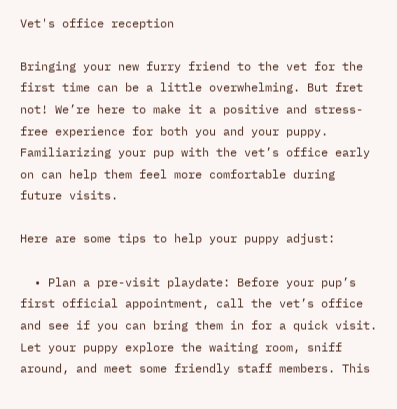Vet's office reception

Bringing your new furry friend to the vet for the first time can be a little overwhelming. But fret not! We’re here to make it a positive and stress-free experience for both you and your puppy. Familiarizing your pup with the vet’s office early on can help them feel more comfortable during future visits.

Here are some tips to help your puppy adjust:

  • Plan a pre-visit playdate: Before your pup’s first official appointment, call the vet’s office and see if you can bring them in for a quick visit. Let your puppy explore the waiting room, sniff around, and meet some friendly staff members. This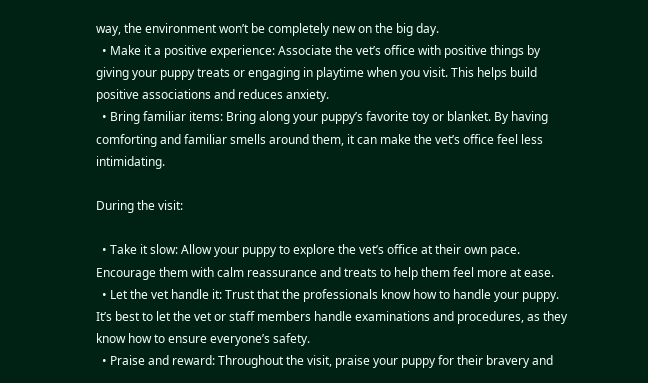way, the environment won’t be completely new on the big day.
  • Make it a positive experience: Associate the vet’s office with positive things by giving your puppy treats or engaging in playtime when you visit. This helps build positive associations and reduces anxiety.
  • Bring familiar items: Bring along your puppy’s favorite toy or blanket. By having comforting and familiar smells around them, it can make the vet’s office feel less intimidating.

During the visit:

  • Take it slow: Allow your puppy to explore the vet’s office at their own pace. Encourage them with calm reassurance and treats to help them feel more at ease.
  • Let the vet handle it: Trust that the professionals know how to handle your puppy. It’s best to let the vet or staff members handle examinations and procedures, as they know how to ensure everyone’s safety.
  • Praise and reward: Throughout the visit, praise your puppy for their bravery and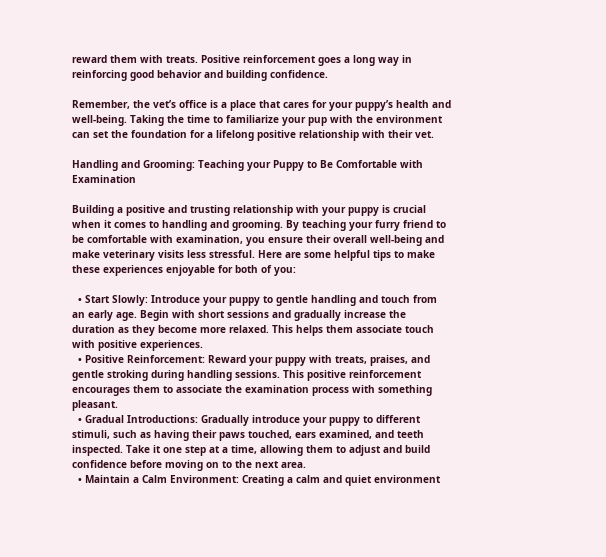reward them with treats. Positive reinforcement goes a long way in reinforcing good behavior and building confidence.

Remember, the vet’s office is a place that cares for your puppy’s health and well-being. Taking the time to familiarize your pup with the environment can set the foundation for a lifelong positive relationship with their vet.

Handling and Grooming: Teaching your Puppy to Be Comfortable with Examination

Building a positive and trusting relationship with your puppy is crucial when it comes to handling and grooming. By teaching your furry friend to be comfortable with examination, you ensure their overall well-being and make veterinary visits less stressful. Here are some helpful tips to make these experiences enjoyable for both of you:

  • Start Slowly: Introduce your puppy to gentle handling and touch from an early age. Begin with short sessions and gradually increase the duration as they become more relaxed. This helps them associate touch with positive experiences.
  • Positive Reinforcement: Reward your puppy with treats, praises, and gentle stroking during handling sessions. This positive reinforcement encourages them to associate the examination process with something pleasant.
  • Gradual Introductions: Gradually introduce your puppy to different stimuli, such as having their paws touched, ears examined, and teeth inspected. Take it one step at a time, allowing them to adjust and build confidence before moving on to the next area.
  • Maintain a Calm Environment: Creating a calm and quiet environment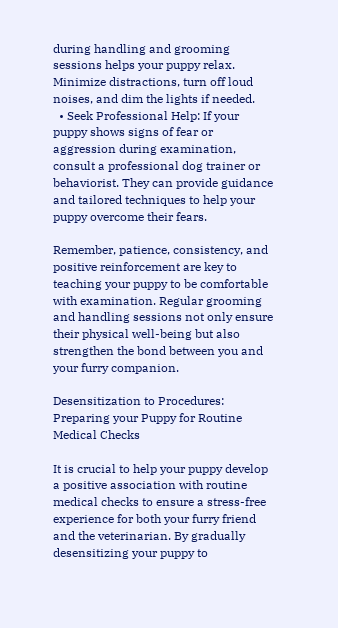during handling and grooming sessions helps your puppy relax. Minimize distractions, turn off loud noises, and dim the lights if needed.
  • Seek Professional Help: If your puppy shows signs of fear or aggression during examination, consult a professional dog trainer or behaviorist. They can provide guidance and tailored techniques to help your puppy overcome their fears.

Remember, patience, consistency, and positive reinforcement are key to teaching your puppy to be comfortable with examination. Regular grooming and handling sessions not only ensure their physical well-being but also strengthen the bond between you and your furry companion.

Desensitization to Procedures: Preparing your Puppy for Routine Medical Checks

It is crucial to help your puppy develop a positive association with routine medical checks to ensure a stress-free experience for both your furry friend and the veterinarian. By gradually desensitizing your puppy to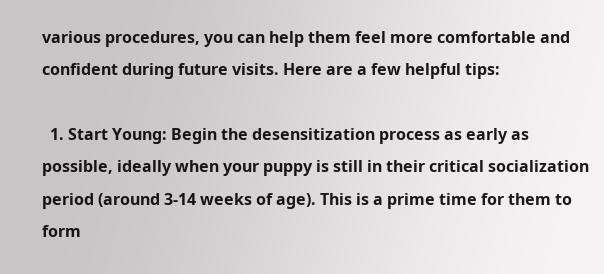various procedures, you can help them feel more comfortable and confident during future visits. Here are a few helpful tips:

  1. Start Young: Begin the desensitization process as early as possible, ideally when your puppy is still in their critical socialization period (around 3-14 weeks of age). This is a prime time for them to form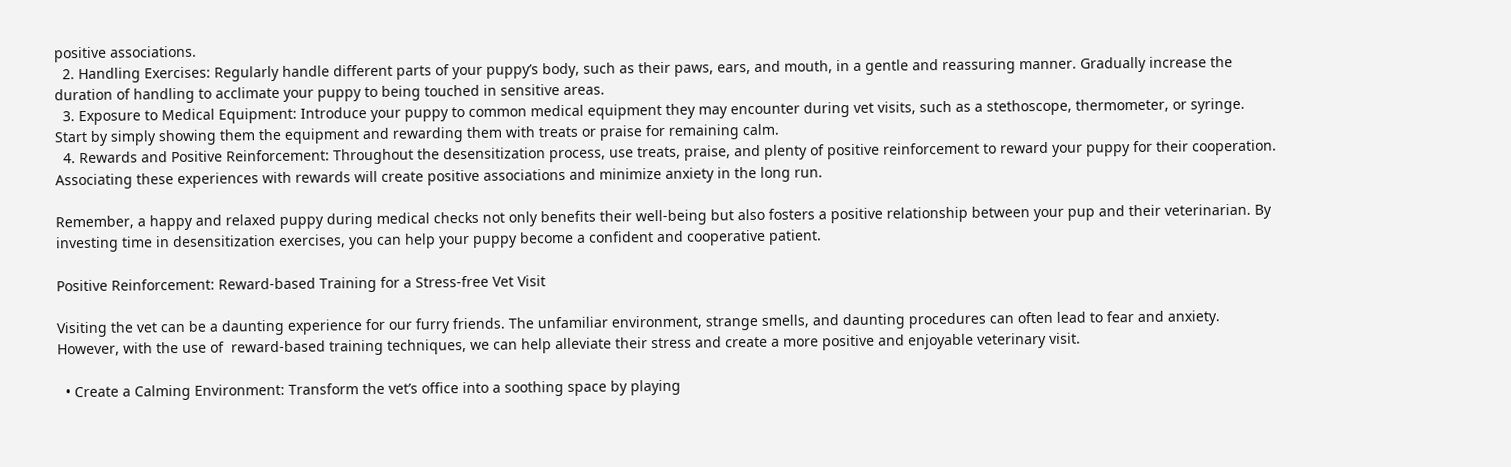positive associations.
  2. Handling Exercises: Regularly handle different parts of your puppy’s body, such as their paws, ears, and mouth, in a gentle and reassuring manner. Gradually increase the duration of handling to acclimate your puppy to being touched in sensitive areas.
  3. Exposure to Medical Equipment: Introduce your puppy to common medical equipment they may encounter during vet visits, such as a stethoscope, thermometer, or syringe. Start by simply showing them the equipment and rewarding them with treats or praise for remaining calm.
  4. Rewards and Positive Reinforcement: Throughout the desensitization process, use treats, praise, and plenty of positive reinforcement to reward your puppy for their cooperation. Associating these experiences with rewards will create positive associations and minimize anxiety in the long run.

Remember, a happy and relaxed puppy during medical checks not only benefits their well-being but also fosters a positive relationship between your pup and their veterinarian. By investing time in desensitization exercises, you can help your puppy become a confident and cooperative patient.

Positive Reinforcement: Reward-based Training for a Stress-free Vet Visit

Visiting the vet can be a daunting experience for our furry friends. The unfamiliar environment, strange smells, and daunting procedures can often lead to fear and anxiety. However, with the use of  reward-based training techniques, we can help alleviate their stress and create a more positive and enjoyable veterinary visit.

  • Create a Calming Environment: Transform the vet’s office into a soothing space by playing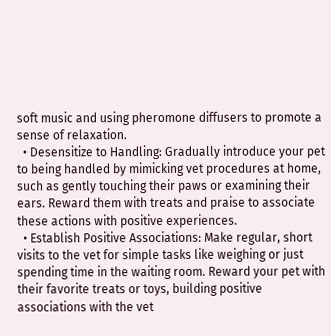soft music and using pheromone diffusers to promote a sense of relaxation.
  • Desensitize to Handling: Gradually introduce your pet to being handled by mimicking vet procedures at home, such as gently touching their paws or examining their ears. Reward them with treats and praise to associate these actions with positive experiences.
  • Establish Positive Associations: Make regular, short visits to the vet for simple tasks like weighing or just spending time in the waiting room. Reward your pet with their favorite treats or toys, building positive associations with the vet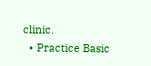clinic.
  • Practice Basic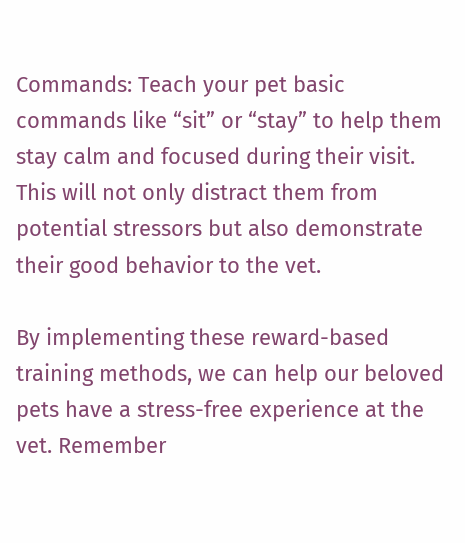Commands: Teach your pet basic commands like “sit” or “stay” to help them stay calm and focused during their visit. This will not only distract them from potential stressors but also demonstrate their good behavior to the vet.

By implementing these reward-based training methods, we can help our beloved pets have a stress-free experience at the vet. Remember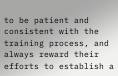to be patient and consistent with the training process, and always reward their efforts to establish a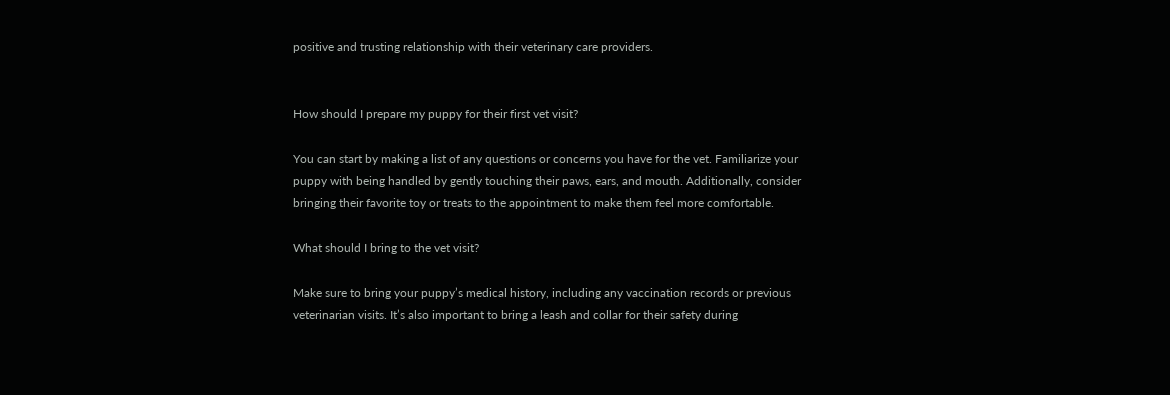positive and trusting relationship with their veterinary care providers.


How should I prepare my puppy for their first vet visit?

You can start by making a list of any questions or concerns you have for the vet. Familiarize your puppy with being handled by gently touching their paws, ears, and mouth. Additionally, consider bringing their favorite toy or treats to the appointment to make them feel more comfortable.

What should I bring to the vet visit?

Make sure to bring your puppy’s medical history, including any vaccination records or previous veterinarian visits. It’s also important to bring a leash and collar for their safety during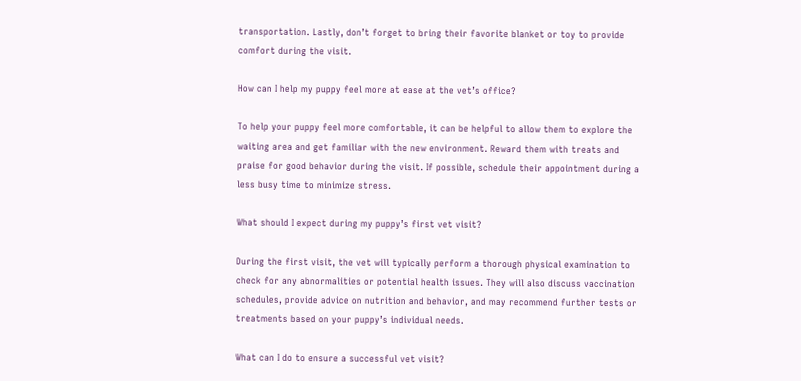transportation. Lastly, don’t forget to bring their favorite blanket or toy to provide comfort during the visit.

How can I help my puppy feel more at ease at the vet’s office?

To help your puppy feel more comfortable, it can be helpful to allow them to explore the waiting area and get familiar with the new environment. Reward them with treats and praise for good behavior during the visit. If possible, schedule their appointment during a less busy time to minimize stress.

What should I expect during my puppy’s first vet visit?

During the first visit, the vet will typically perform a thorough physical examination to check for any abnormalities or potential health issues. They will also discuss vaccination schedules, provide advice on nutrition and behavior, and may recommend further tests or treatments based on your puppy’s individual needs.

What can I do to ensure a successful vet visit?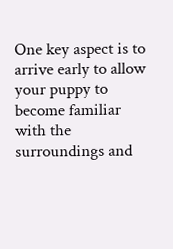One key aspect is to arrive early to allow your puppy to become familiar with the surroundings and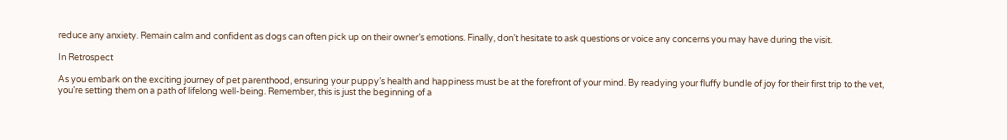reduce any anxiety. Remain calm and confident as dogs can often pick up on their owner’s emotions. Finally, don’t hesitate to ask questions or voice any concerns you may have during the visit.

In Retrospect

As you embark on the exciting journey of pet parenthood, ensuring your puppy’s health and happiness must be at the forefront of your mind. By readying your fluffy bundle of joy for their first trip to the vet, you’re setting them on a path of lifelong well-being. Remember, this is just the beginning of a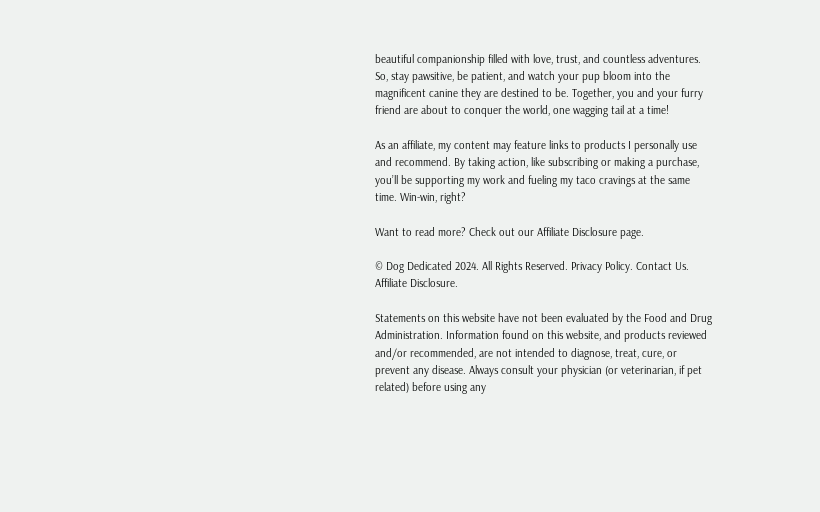beautiful companionship filled with love, trust, and countless adventures. So, stay pawsitive, be patient, and watch your pup bloom into the magnificent canine they are destined to be. Together, you and your furry friend are about to conquer the world, one wagging tail at a time!

As an affiliate, my content may feature links to products I personally use and recommend. By taking action, like subscribing or making a purchase, you’ll be supporting my work and fueling my taco cravings at the same time. Win-win, right?

Want to read more? Check out our Affiliate Disclosure page.

© Dog Dedicated 2024. All Rights Reserved. Privacy Policy. Contact Us. Affiliate Disclosure.

Statements on this website have not been evaluated by the Food and Drug Administration. Information found on this website, and products reviewed and/or recommended, are not intended to diagnose, treat, cure, or prevent any disease. Always consult your physician (or veterinarian, if pet related) before using any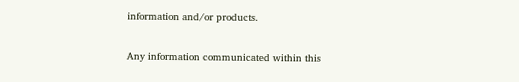information and/or products.

Any information communicated within this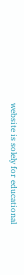website is solely for educational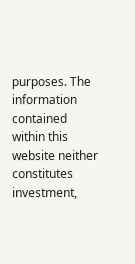purposes. The information contained within this website neither constitutes investment,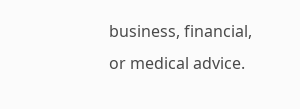business, financial, or medical advice.